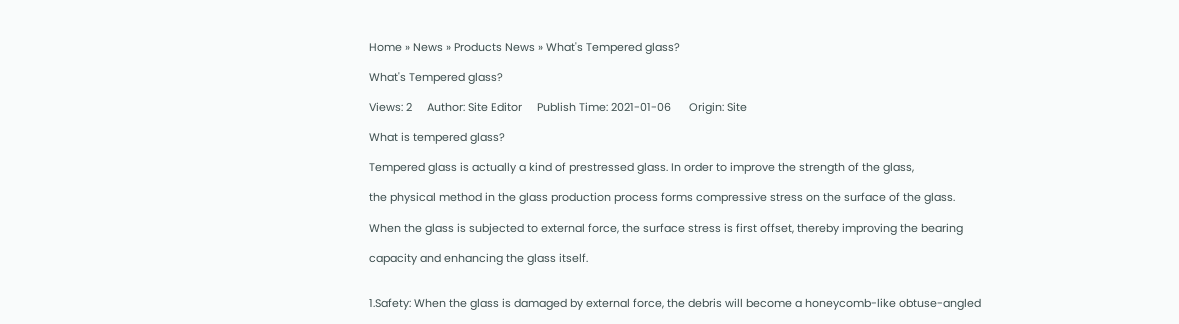Home » News » Products News » What's Tempered glass?

What's Tempered glass?

Views: 2     Author: Site Editor     Publish Time: 2021-01-06      Origin: Site

What is tempered glass?

Tempered glass is actually a kind of prestressed glass. In order to improve the strength of the glass,

the physical method in the glass production process forms compressive stress on the surface of the glass.

When the glass is subjected to external force, the surface stress is first offset, thereby improving the bearing

capacity and enhancing the glass itself.


1.Safety: When the glass is damaged by external force, the debris will become a honeycomb-like obtuse-angled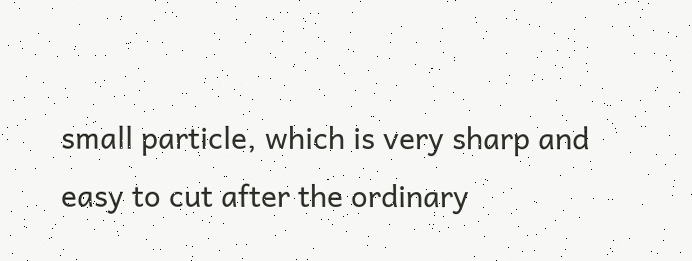small particle, which is very sharp and easy to cut after the ordinary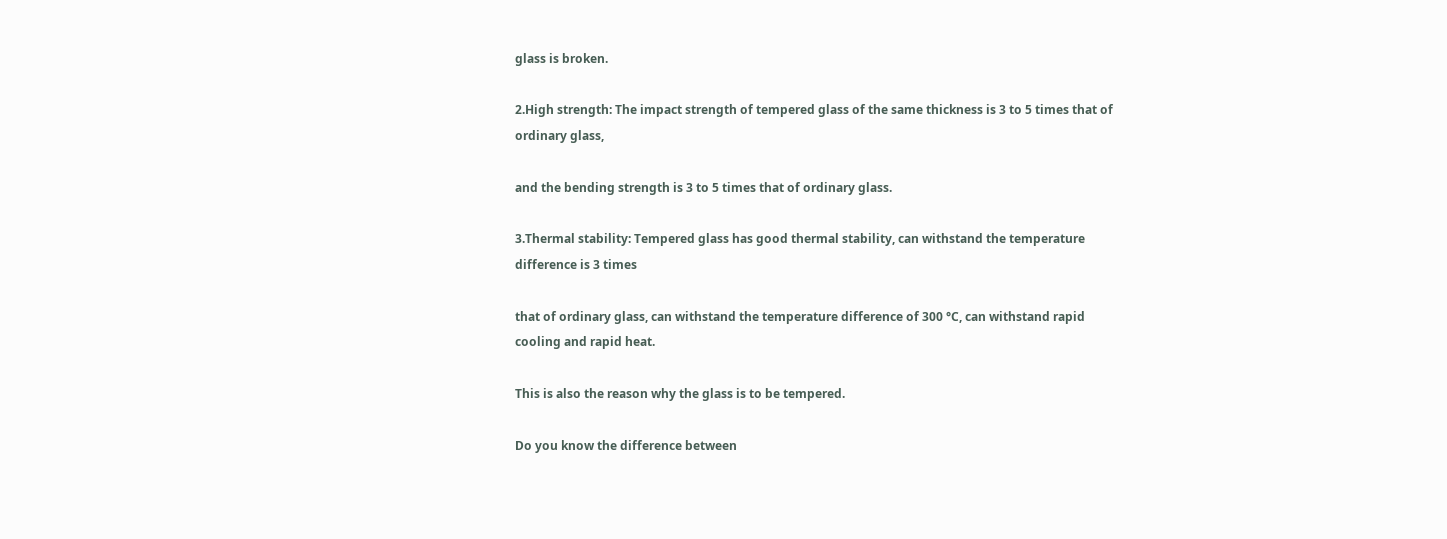glass is broken.

2.High strength: The impact strength of tempered glass of the same thickness is 3 to 5 times that of ordinary glass,

and the bending strength is 3 to 5 times that of ordinary glass.

3.Thermal stability: Tempered glass has good thermal stability, can withstand the temperature difference is 3 times

that of ordinary glass, can withstand the temperature difference of 300 °C, can withstand rapid cooling and rapid heat.

This is also the reason why the glass is to be tempered.

Do you know the difference between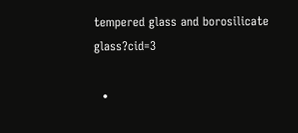tempered glass and borosilicate glass?cid=3

  •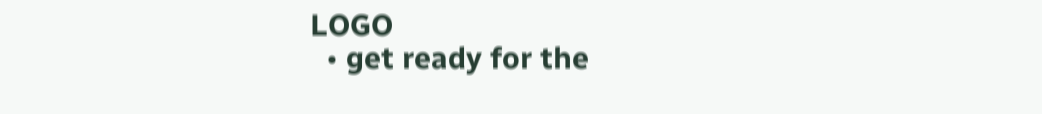LOGO
  • get ready for the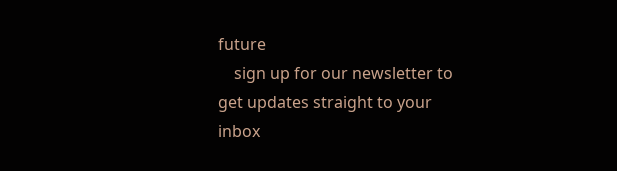future
    sign up for our newsletter to get updates straight to your inbox